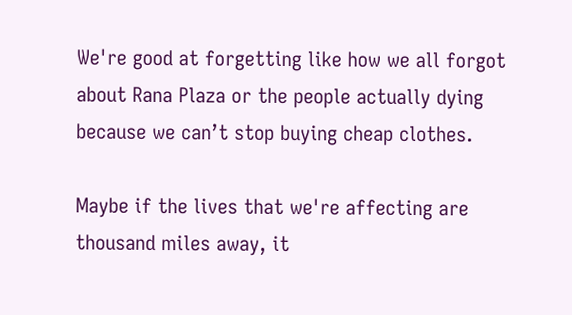We're good at forgetting like how we all forgot about Rana Plaza or the people actually dying because we can’t stop buying cheap clothes.

Maybe if the lives that we're affecting are thousand miles away, it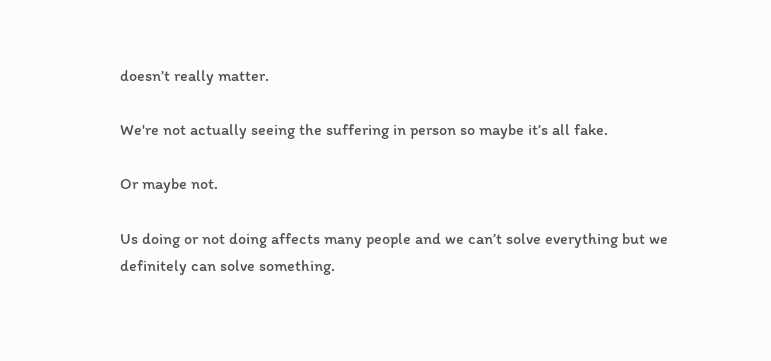doesn’t really matter.

We're not actually seeing the suffering in person so maybe it’s all fake.

Or maybe not.

Us doing or not doing affects many people and we can’t solve everything but we definitely can solve something.